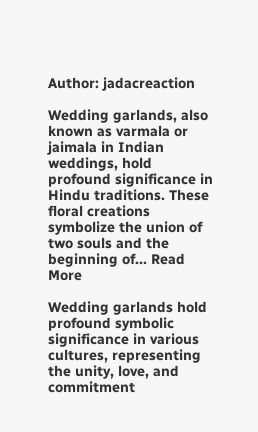Author: jadacreaction

Wedding garlands, also known as varmala or jaimala in Indian weddings, hold profound significance in Hindu traditions. These floral creations symbolize the union of two souls and the beginning of... Read More

Wedding garlands hold profound symbolic significance in various cultures, representing the unity, love, and commitment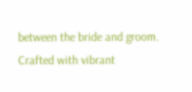between the bride and groom. Crafted with vibrant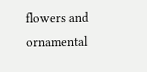flowers and ornamental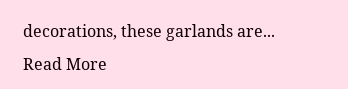decorations, these garlands are... Read More